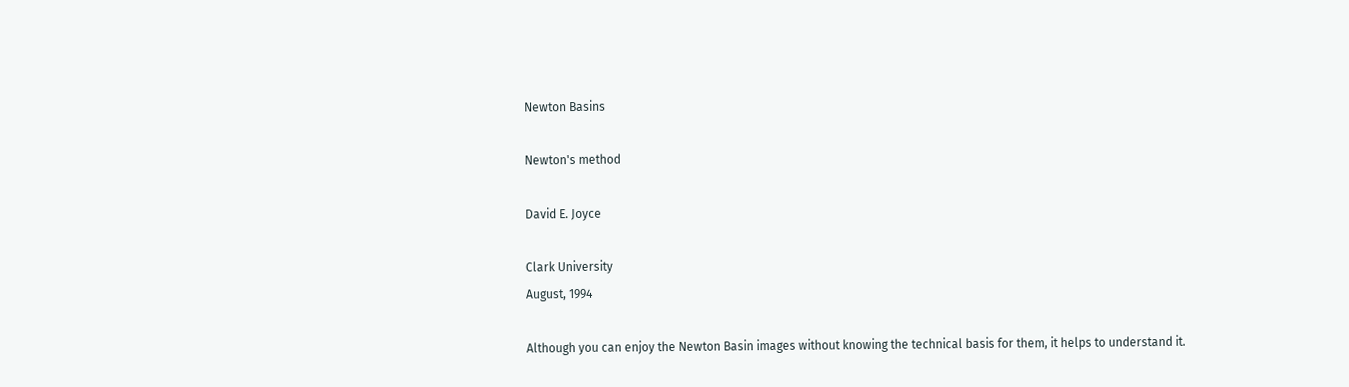Newton Basins

Newton's method

David E. Joyce

Clark University
August, 1994

Although you can enjoy the Newton Basin images without knowing the technical basis for them, it helps to understand it.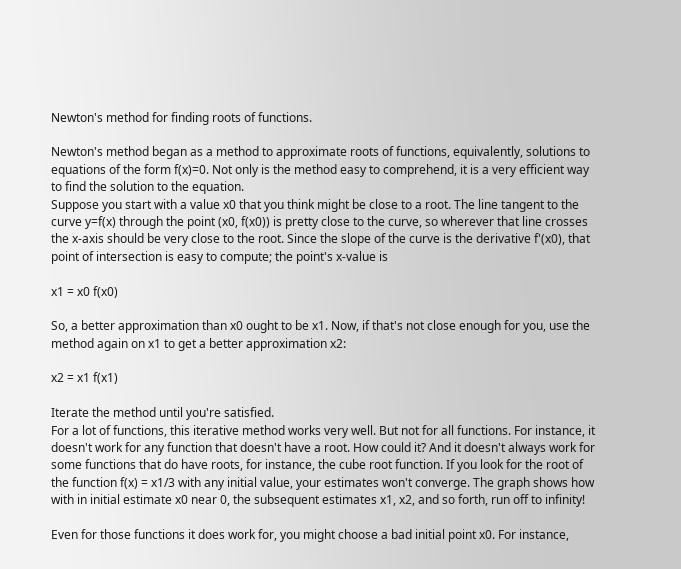Newton's method for finding roots of functions.

Newton's method began as a method to approximate roots of functions, equivalently, solutions to equations of the form f(x)=0. Not only is the method easy to comprehend, it is a very efficient way to find the solution to the equation.
Suppose you start with a value x0 that you think might be close to a root. The line tangent to the curve y=f(x) through the point (x0, f(x0)) is pretty close to the curve, so wherever that line crosses the x-axis should be very close to the root. Since the slope of the curve is the derivative f'(x0), that point of intersection is easy to compute; the point's x-value is

x1 = x0 f(x0)

So, a better approximation than x0 ought to be x1. Now, if that's not close enough for you, use the method again on x1 to get a better approximation x2:

x2 = x1 f(x1)

Iterate the method until you're satisfied.
For a lot of functions, this iterative method works very well. But not for all functions. For instance, it doesn't work for any function that doesn't have a root. How could it? And it doesn't always work for some functions that do have roots, for instance, the cube root function. If you look for the root of the function f(x) = x1/3 with any initial value, your estimates won't converge. The graph shows how with in initial estimate x0 near 0, the subsequent estimates x1, x2, and so forth, run off to infinity!

Even for those functions it does work for, you might choose a bad initial point x0. For instance,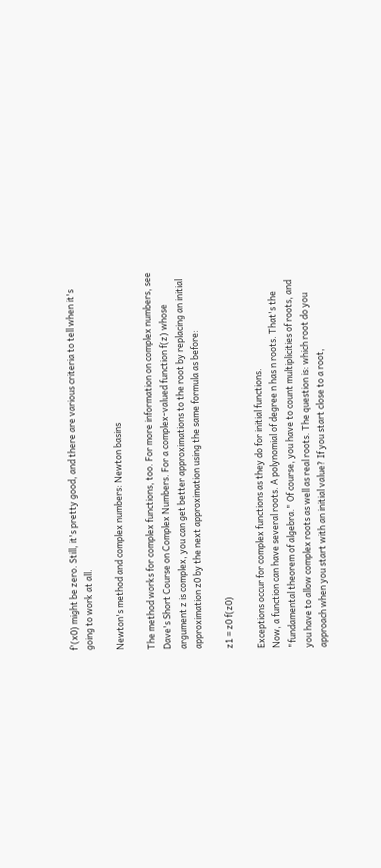f'(x0) might be zero. Still, it's pretty good, and there are various criteria to tell when it's going to work at all.

Newton's method and complex numbers: Newton basins

The method works for complex functions, too. For more information on complex numbers, see Dave's Short Course on Complex Numbers. For a complex-valued function f(z) whose argument z is complex, you can get better approximations to the root by replacing an initial approximation z0 by the next approximation using the same formula as before:

z1 = z0 f(z0)

Exceptions occur for complex functions as they do for initial functions.
Now, a function can have several roots. A polynomial of degree n has n roots. That's the "fundamental theorem of algebra." Of course, you have to count multiplicities of roots, and you have to allow complex roots as well as real roots. The question is: which root do you approach when you start with an initial value? If you start close to a root,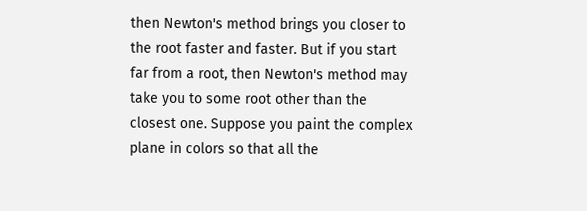then Newton's method brings you closer to the root faster and faster. But if you start far from a root, then Newton's method may take you to some root other than the closest one. Suppose you paint the complex plane in colors so that all the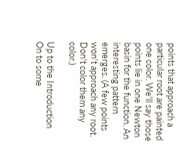points that approach a particular root are painted one color. We'll say those points lie in one Newton basin for the function. An interesting pattern emerges. (A few points won't approach any root. Don't color them any color.)

Up to the Introduction
On to some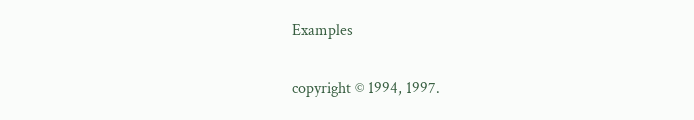Examples

copyright © 1994, 1997.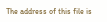The address of this file is